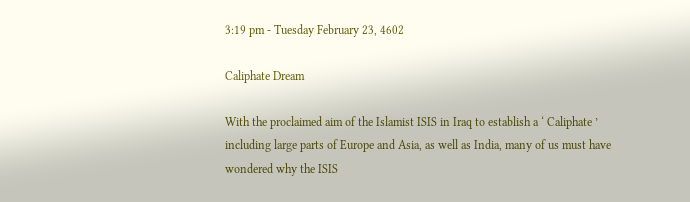3:19 pm - Tuesday February 23, 4602

Caliphate Dream

With the proclaimed aim of the Islamist ISIS in Iraq to establish a ‘ Caliphate ’  including large parts of Europe and Asia, as well as India, many of us must have wondered why the ISIS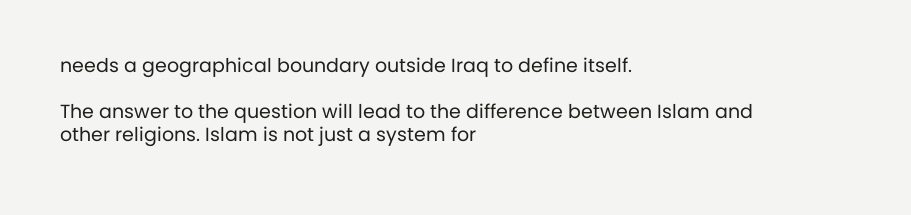needs a geographical boundary outside Iraq to define itself.

The answer to the question will lead to the difference between Islam and other religions. Islam is not just a system for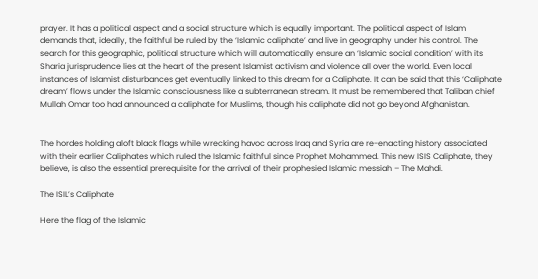prayer. It has a political aspect and a social structure which is equally important. The political aspect of Islam demands that, ideally, the faithful be ruled by the ‘Islamic caliphate’ and live in geography under his control. The search for this geographic, political structure which will automatically ensure an ‘Islamic social condition’ with its Sharia jurisprudence lies at the heart of the present Islamist activism and violence all over the world. Even local instances of Islamist disturbances get eventually linked to this dream for a Caliphate. It can be said that this ‘Caliphate dream’ flows under the Islamic consciousness like a subterranean stream. It must be remembered that Taliban chief Mullah Omar too had announced a caliphate for Muslims, though his caliphate did not go beyond Afghanistan.


The hordes holding aloft black flags while wrecking havoc across Iraq and Syria are re-enacting history associated with their earlier Caliphates which ruled the Islamic faithful since Prophet Mohammed. This new ISIS Caliphate, they believe, is also the essential prerequisite for the arrival of their prophesied Islamic messiah – The Mahdi.

The ISIL’s Caliphate

Here the flag of the Islamic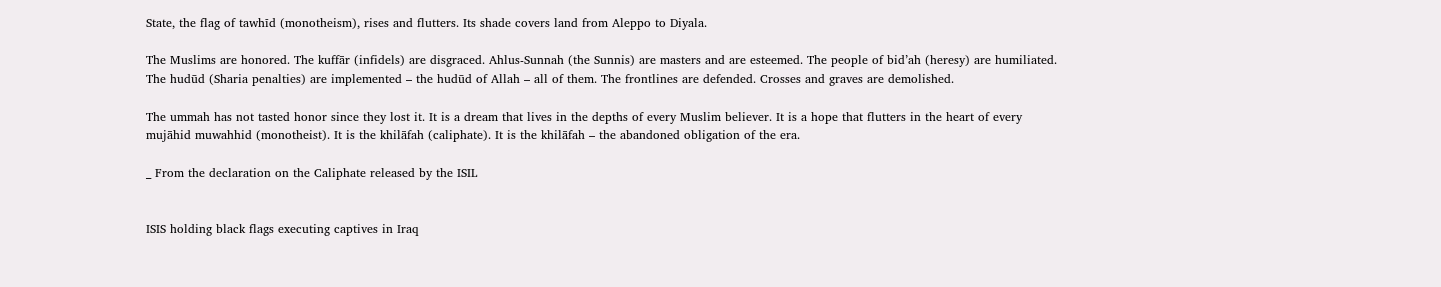State, the flag of tawhīd (monotheism), rises and flutters. Its shade covers land from Aleppo to Diyala.

The Muslims are honored. The kuffār (infidels) are disgraced. Ahlus-Sunnah (the Sunnis) are masters and are esteemed. The people of bid’ah (heresy) are humiliated. The hudūd (Sharia penalties) are implemented – the hudūd of Allah – all of them. The frontlines are defended. Crosses and graves are demolished.

The ummah has not tasted honor since they lost it. It is a dream that lives in the depths of every Muslim believer. It is a hope that flutters in the heart of every mujāhid muwahhid (monotheist). It is the khilāfah (caliphate). It is the khilāfah – the abandoned obligation of the era.

_ From the declaration on the Caliphate released by the ISIL


ISIS holding black flags executing captives in Iraq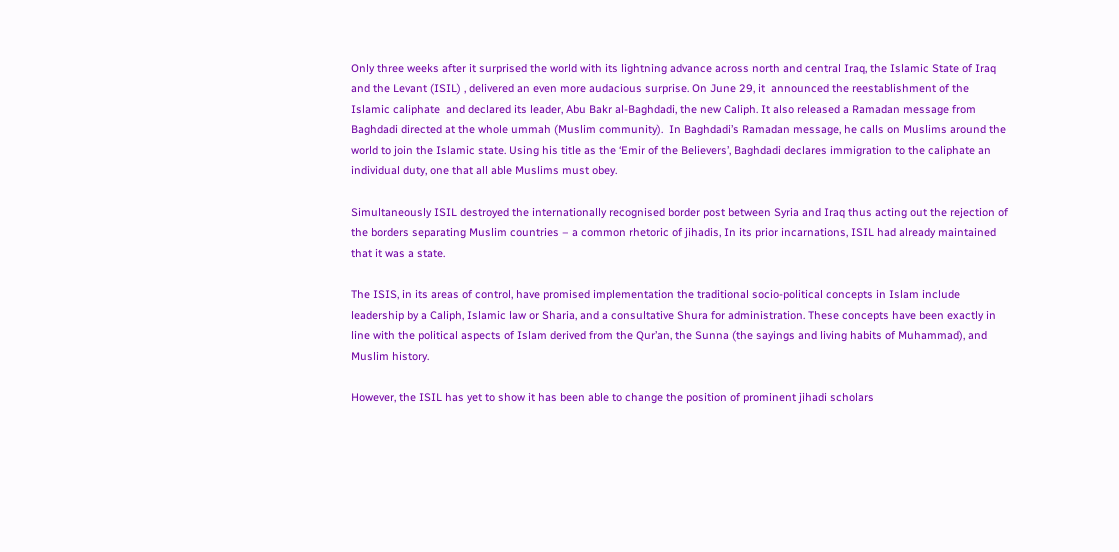Only three weeks after it surprised the world with its lightning advance across north and central Iraq, the Islamic State of Iraq and the Levant (ISIL) , delivered an even more audacious surprise. On June 29, it  announced the reestablishment of the Islamic caliphate  and declared its leader, Abu Bakr al-Baghdadi, the new Caliph. It also released a Ramadan message from Baghdadi directed at the whole ummah (Muslim community).  In Baghdadi’s Ramadan message, he calls on Muslims around the world to join the Islamic state. Using his title as the ‘Emir of the Believers’, Baghdadi declares immigration to the caliphate an individual duty, one that all able Muslims must obey.

Simultaneously ISIL destroyed the internationally recognised border post between Syria and Iraq thus acting out the rejection of the borders separating Muslim countries – a common rhetoric of jihadis, In its prior incarnations, ISIL had already maintained that it was a state.

The ISIS, in its areas of control, have promised implementation the traditional socio-political concepts in Islam include leadership by a Caliph, Islamic law or Sharia, and a consultative Shura for administration. These concepts have been exactly in line with the political aspects of Islam derived from the Qur’an, the Sunna (the sayings and living habits of Muhammad), and Muslim history.

However, the ISIL has yet to show it has been able to change the position of prominent jihadi scholars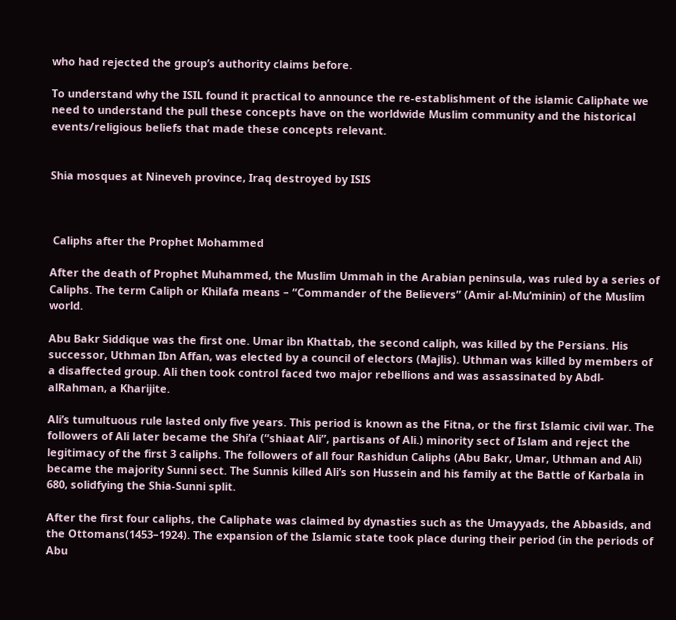who had rejected the group’s authority claims before.

To understand why the ISIL found it practical to announce the re-establishment of the islamic Caliphate we need to understand the pull these concepts have on the worldwide Muslim community and the historical events/religious beliefs that made these concepts relevant.


Shia mosques at Nineveh province, Iraq destroyed by ISIS



 Caliphs after the Prophet Mohammed

After the death of Prophet Muhammed, the Muslim Ummah in the Arabian peninsula, was ruled by a series of Caliphs. The term Caliph or Khilafa means – “Commander of the Believers” (Amir al-Mu’minin) of the Muslim world.

Abu Bakr Siddique was the first one. Umar ibn Khattab, the second caliph, was killed by the Persians. His successor, Uthman Ibn Affan, was elected by a council of electors (Majlis). Uthman was killed by members of a disaffected group. Ali then took control faced two major rebellions and was assassinated by Abdl-alRahman, a Kharijite.

Ali’s tumultuous rule lasted only five years. This period is known as the Fitna, or the first Islamic civil war. The followers of Ali later became the Shi’a (“shiaat Ali”, partisans of Ali.) minority sect of Islam and reject the legitimacy of the first 3 caliphs. The followers of all four Rashidun Caliphs (Abu Bakr, Umar, Uthman and Ali) became the majority Sunni sect. The Sunnis killed Ali’s son Hussein and his family at the Battle of Karbala in 680, solidfying the Shia-Sunni split.

After the first four caliphs, the Caliphate was claimed by dynasties such as the Umayyads, the Abbasids, and the Ottomans(1453–1924). The expansion of the Islamic state took place during their period (in the periods of Abu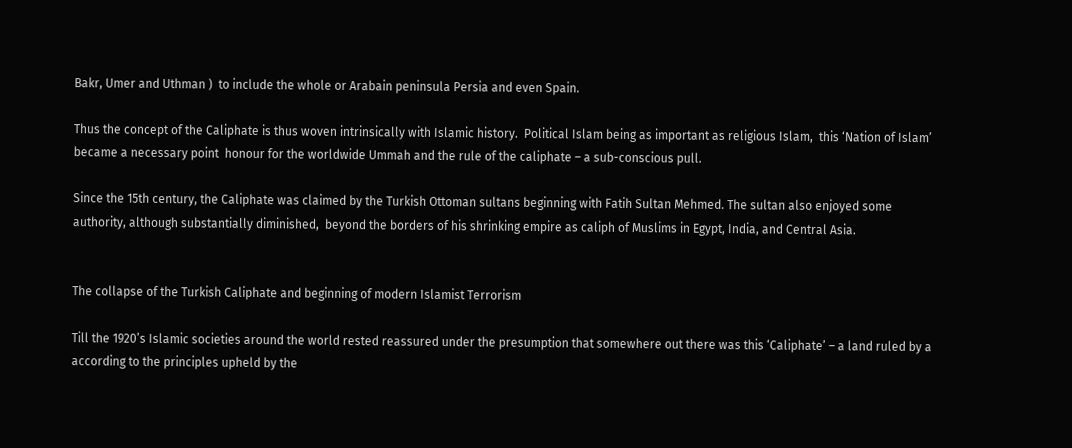Bakr, Umer and Uthman )  to include the whole or Arabain peninsula Persia and even Spain.

Thus the concept of the Caliphate is thus woven intrinsically with Islamic history.  Political Islam being as important as religious Islam,  this ‘Nation of Islam’ became a necessary point  honour for the worldwide Ummah and the rule of the caliphate – a sub-conscious pull.

Since the 15th century, the Caliphate was claimed by the Turkish Ottoman sultans beginning with Fatih Sultan Mehmed. The sultan also enjoyed some authority, although substantially diminished,  beyond the borders of his shrinking empire as caliph of Muslims in Egypt, India, and Central Asia.


The collapse of the Turkish Caliphate and beginning of modern Islamist Terrorism

Till the 1920’s Islamic societies around the world rested reassured under the presumption that somewhere out there was this ‘Caliphate’ – a land ruled by a according to the principles upheld by the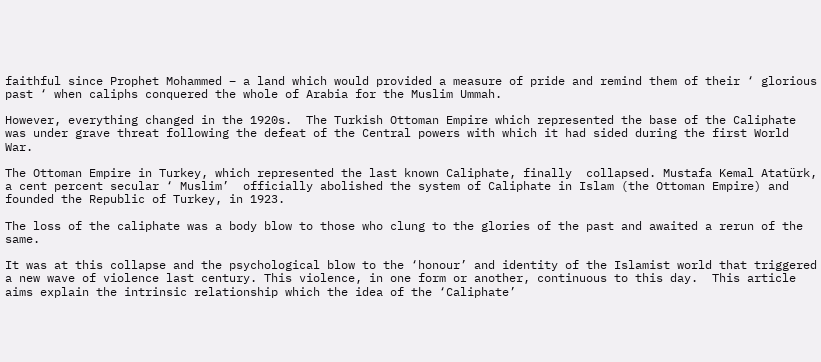faithful since Prophet Mohammed – a land which would provided a measure of pride and remind them of their ‘ glorious past ‘ when caliphs conquered the whole of Arabia for the Muslim Ummah.

However, everything changed in the 1920s.  The Turkish Ottoman Empire which represented the base of the Caliphate was under grave threat following the defeat of the Central powers with which it had sided during the first World War.

The Ottoman Empire in Turkey, which represented the last known Caliphate, finally  collapsed. Mustafa Kemal Atatürk, a cent percent secular ‘ Muslim’  officially abolished the system of Caliphate in Islam (the Ottoman Empire) and founded the Republic of Turkey, in 1923.

The loss of the caliphate was a body blow to those who clung to the glories of the past and awaited a rerun of the same.

It was at this collapse and the psychological blow to the ‘honour’ and identity of the Islamist world that triggered a new wave of violence last century. This violence, in one form or another, continuous to this day.  This article aims explain the intrinsic relationship which the idea of the ‘Caliphate’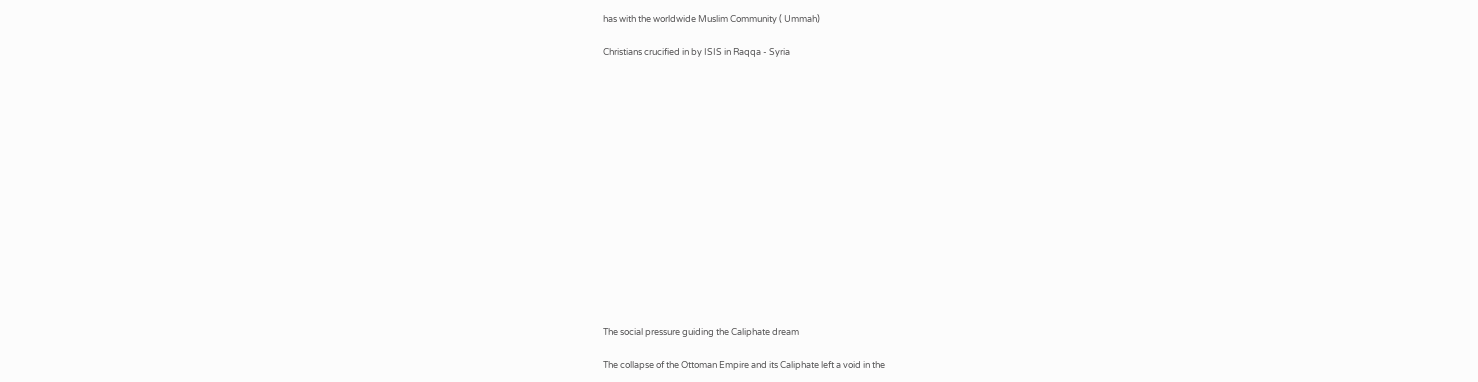has with the worldwide Muslim Community ( Ummah)

Christians crucified in by ISIS in Raqqa - Syria
















The social pressure guiding the Caliphate dream

The collapse of the Ottoman Empire and its Caliphate left a void in the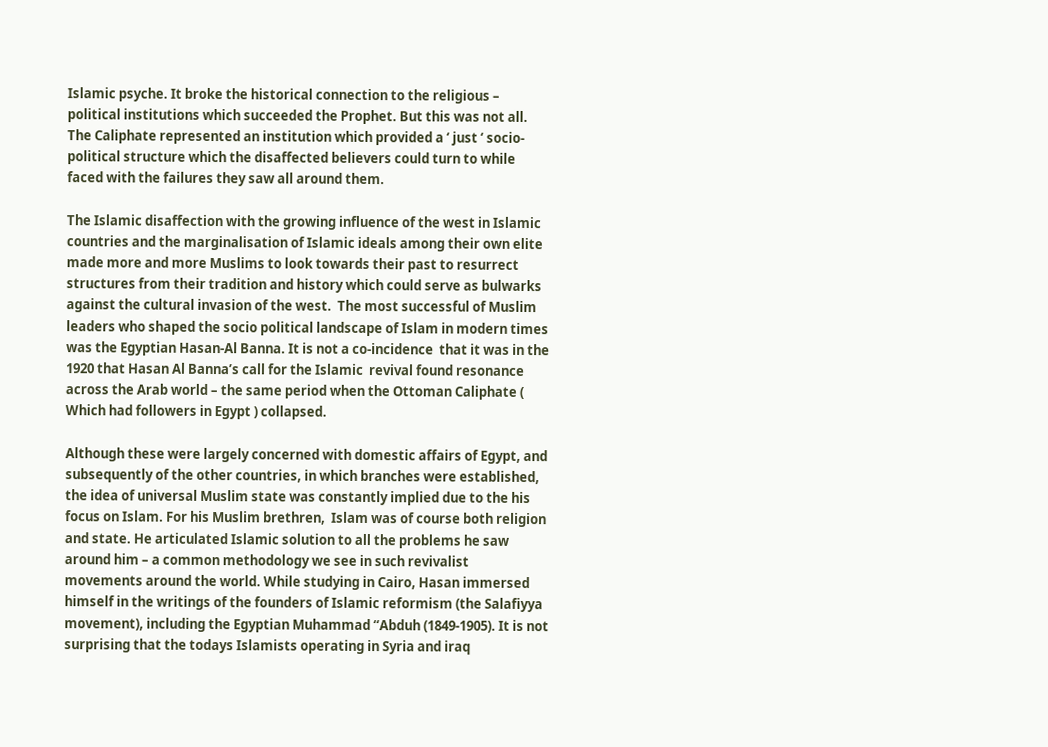Islamic psyche. It broke the historical connection to the religious – political institutions which succeeded the Prophet. But this was not all. The Caliphate represented an institution which provided a ‘ just ‘ socio-political structure which the disaffected believers could turn to while faced with the failures they saw all around them.

The Islamic disaffection with the growing influence of the west in Islamic countries and the marginalisation of Islamic ideals among their own elite made more and more Muslims to look towards their past to resurrect structures from their tradition and history which could serve as bulwarks against the cultural invasion of the west.  The most successful of Muslim leaders who shaped the socio political landscape of Islam in modern times was the Egyptian Hasan-Al Banna. It is not a co-incidence  that it was in the 1920 that Hasan Al Banna’s call for the Islamic  revival found resonance across the Arab world – the same period when the Ottoman Caliphate ( Which had followers in Egypt ) collapsed.

Although these were largely concerned with domestic affairs of Egypt, and subsequently of the other countries, in which branches were established, the idea of universal Muslim state was constantly implied due to the his focus on Islam. For his Muslim brethren,  Islam was of course both religion and state. He articulated Islamic solution to all the problems he saw around him – a common methodology we see in such revivalist movements around the world. While studying in Cairo, Hasan immersed himself in the writings of the founders of Islamic reformism (the Salafiyya movement), including the Egyptian Muhammad “Abduh (1849-1905). It is not surprising that the todays Islamists operating in Syria and iraq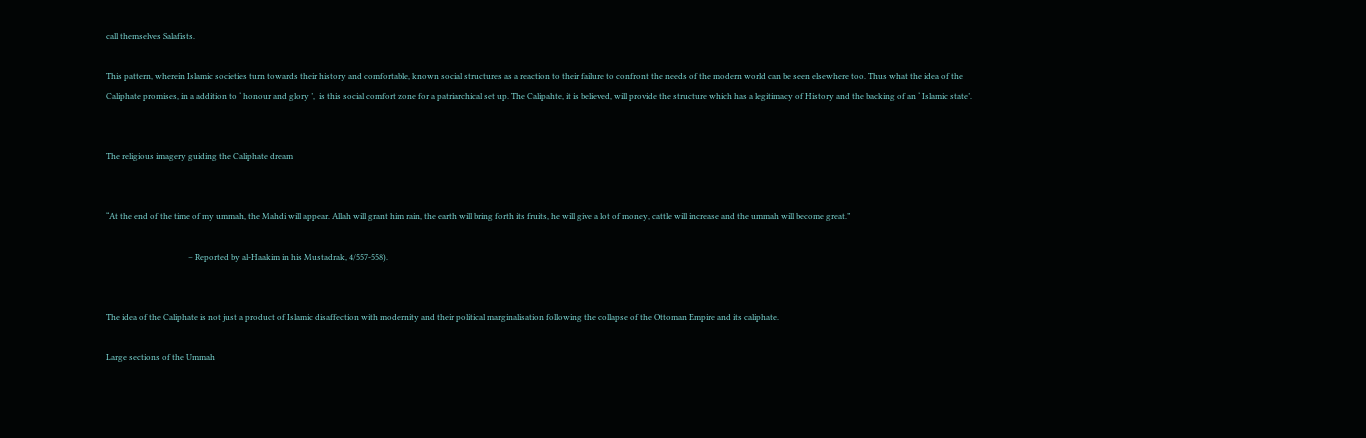call themselves Salafists.

This pattern, wherein Islamic societies turn towards their history and comfortable, known social structures as a reaction to their failure to confront the needs of the modern world can be seen elsewhere too. Thus what the idea of the Caliphate promises, in a addition to ‘ honour and glory ’,  is this social comfort zone for a patriarchical set up. The Calipahte, it is believed, will provide the structure which has a legitimacy of History and the backing of an ‘ Islamic state’.


The religious imagery guiding the Caliphate dream


“At the end of the time of my ummah, the Mahdi will appear. Allah will grant him rain, the earth will bring forth its fruits, he will give a lot of money, cattle will increase and the ummah will become great.”

                                         – Reported by al-Haakim in his Mustadrak, 4/557-558).


The idea of the Caliphate is not just a product of Islamic disaffection with modernity and their political marginalisation following the collapse of the Ottoman Empire and its caliphate.

Large sections of the Ummah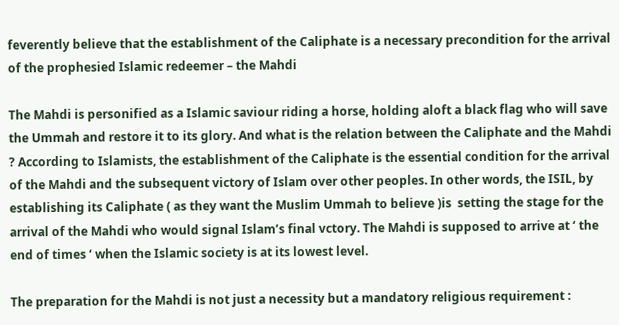feverently believe that the establishment of the Caliphate is a necessary precondition for the arrival of the prophesied Islamic redeemer – the Mahdi

The Mahdi is personified as a Islamic saviour riding a horse, holding aloft a black flag who will save the Ummah and restore it to its glory. And what is the relation between the Caliphate and the Mahdi ? According to Islamists, the establishment of the Caliphate is the essential condition for the arrival of the Mahdi and the subsequent victory of Islam over other peoples. In other words, the ISIL, by establishing its Caliphate ( as they want the Muslim Ummah to believe )is  setting the stage for the arrival of the Mahdi who would signal Islam’s final vctory. The Mahdi is supposed to arrive at ‘ the end of times ‘ when the Islamic society is at its lowest level.

The preparation for the Mahdi is not just a necessity but a mandatory religious requirement :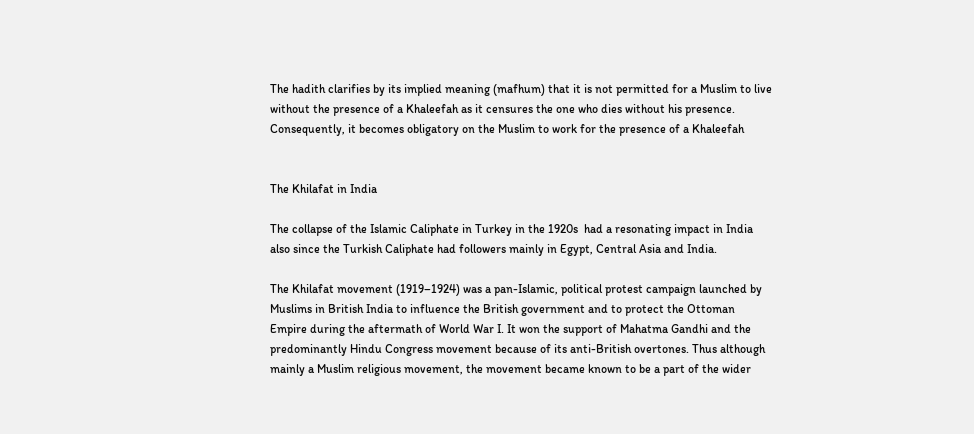The hadith clarifies by its implied meaning (mafhum) that it is not permitted for a Muslim to live without the presence of a Khaleefah as it censures the one who dies without his presence. Consequently, it becomes obligatory on the Muslim to work for the presence of a Khaleefah


The Khilafat in India

The collapse of the Islamic Caliphate in Turkey in the 1920s  had a resonating impact in India also since the Turkish Caliphate had followers mainly in Egypt, Central Asia and India.

The Khilafat movement (1919–1924) was a pan-Islamic, political protest campaign launched by Muslims in British India to influence the British government and to protect the Ottoman Empire during the aftermath of World War I. It won the support of Mahatma Gandhi and the predominantly Hindu Congress movement because of its anti-British overtones. Thus although mainly a Muslim religious movement, the movement became known to be a part of the wider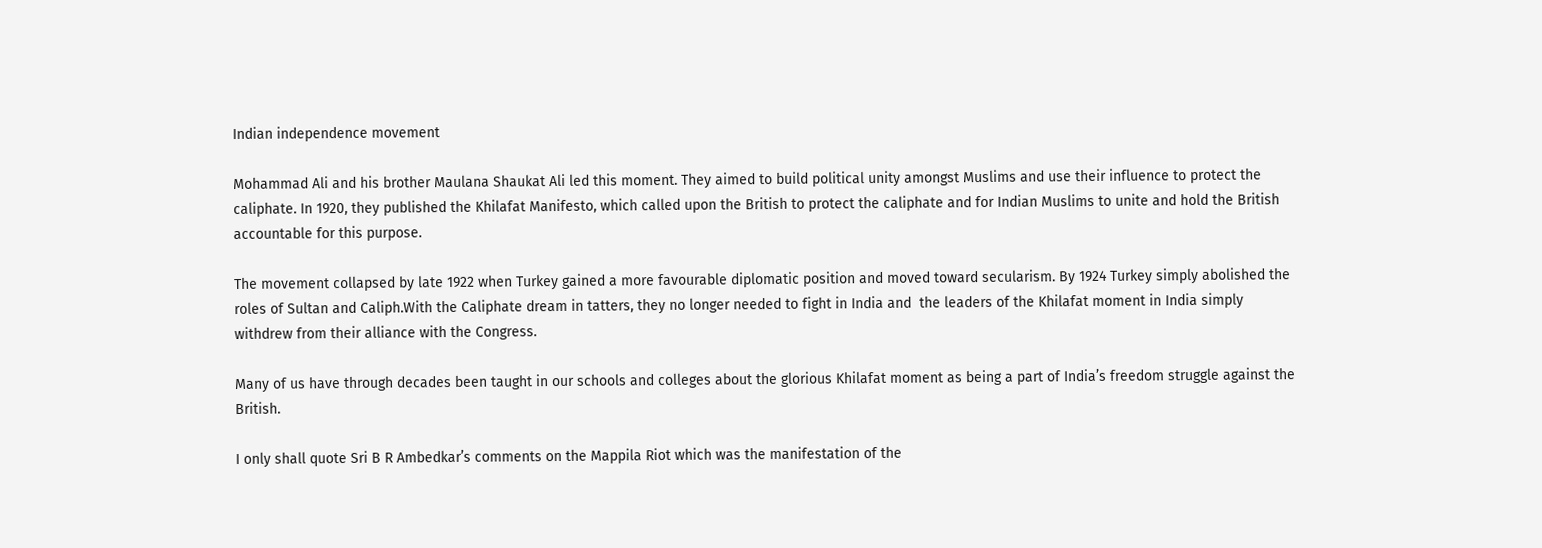Indian independence movement

Mohammad Ali and his brother Maulana Shaukat Ali led this moment. They aimed to build political unity amongst Muslims and use their influence to protect the caliphate. In 1920, they published the Khilafat Manifesto, which called upon the British to protect the caliphate and for Indian Muslims to unite and hold the British accountable for this purpose.

The movement collapsed by late 1922 when Turkey gained a more favourable diplomatic position and moved toward secularism. By 1924 Turkey simply abolished the roles of Sultan and Caliph.With the Caliphate dream in tatters, they no longer needed to fight in India and  the leaders of the Khilafat moment in India simply withdrew from their alliance with the Congress.

Many of us have through decades been taught in our schools and colleges about the glorious Khilafat moment as being a part of India’s freedom struggle against the British.

I only shall quote Sri B R Ambedkar’s comments on the Mappila Riot which was the manifestation of the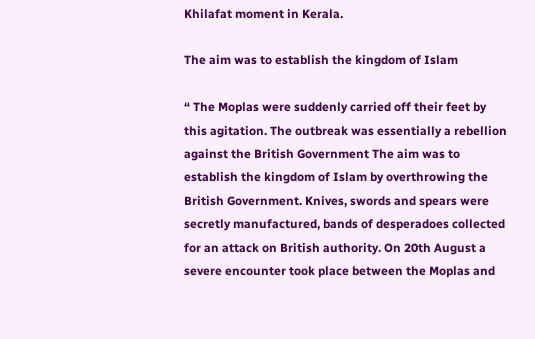Khilafat moment in Kerala.

The aim was to establish the kingdom of Islam

“ The Moplas were suddenly carried off their feet by this agitation. The outbreak was essentially a rebellion against the British Government The aim was to establish the kingdom of Islam by overthrowing the British Government. Knives, swords and spears were secretly manufactured, bands of desperadoes collected for an attack on British authority. On 20th August a severe encounter took place between the Moplas and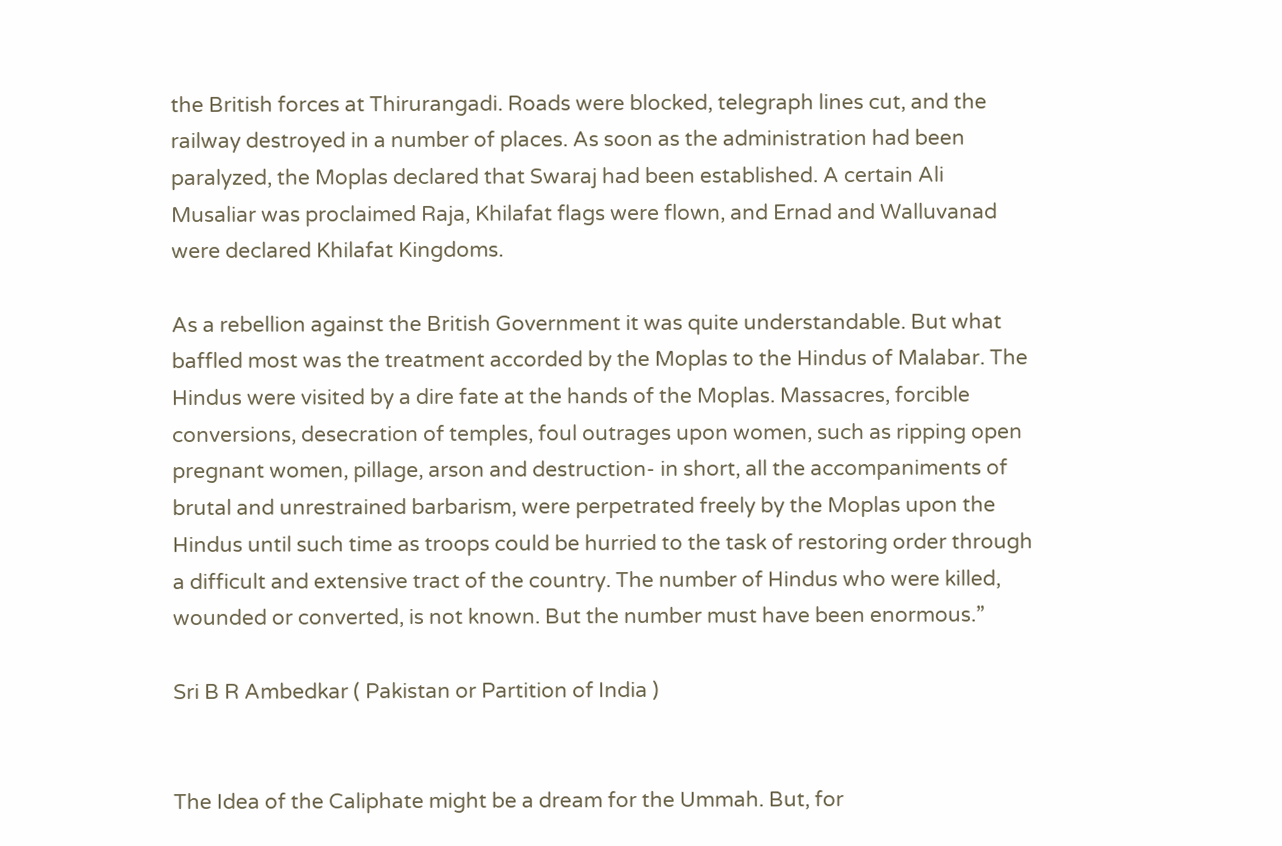the British forces at Thirurangadi. Roads were blocked, telegraph lines cut, and the railway destroyed in a number of places. As soon as the administration had been paralyzed, the Moplas declared that Swaraj had been established. A certain Ali Musaliar was proclaimed Raja, Khilafat flags were flown, and Ernad and Walluvanad were declared Khilafat Kingdoms.

As a rebellion against the British Government it was quite understandable. But what baffled most was the treatment accorded by the Moplas to the Hindus of Malabar. The Hindus were visited by a dire fate at the hands of the Moplas. Massacres, forcible conversions, desecration of temples, foul outrages upon women, such as ripping open pregnant women, pillage, arson and destruction- in short, all the accompaniments of brutal and unrestrained barbarism, were perpetrated freely by the Moplas upon the Hindus until such time as troops could be hurried to the task of restoring order through a difficult and extensive tract of the country. The number of Hindus who were killed, wounded or converted, is not known. But the number must have been enormous.”

Sri B R Ambedkar ( Pakistan or Partition of India )


The Idea of the Caliphate might be a dream for the Ummah. But, for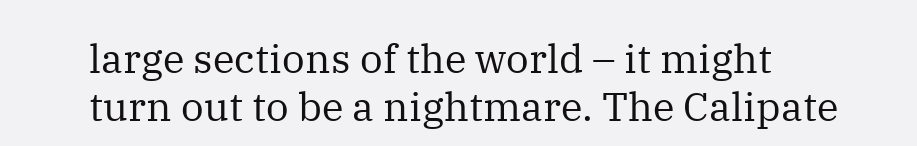large sections of the world – it might turn out to be a nightmare. The Calipate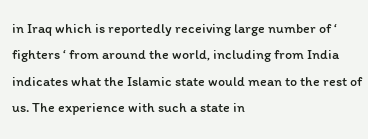in Iraq which is reportedly receiving large number of ‘ fighters ‘ from around the world, including from India indicates what the Islamic state would mean to the rest of us. The experience with such a state in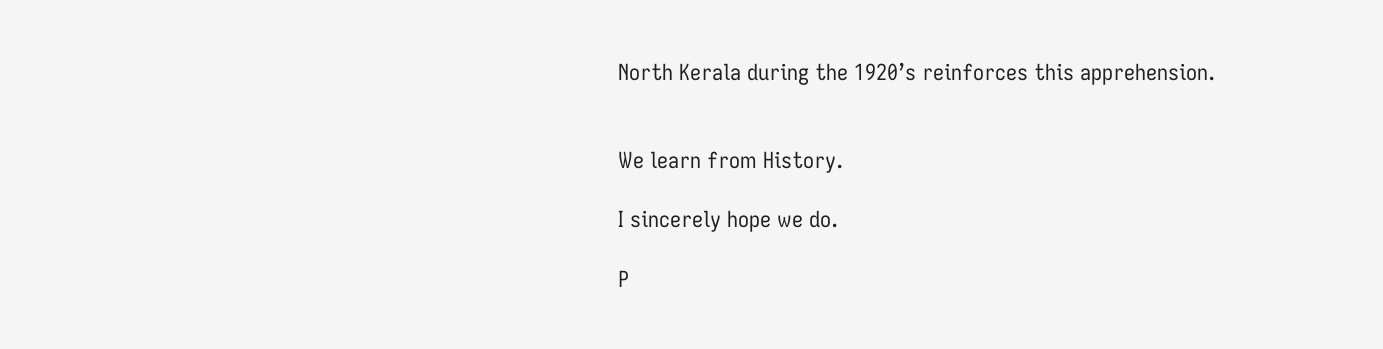North Kerala during the 1920’s reinforces this apprehension.


We learn from History.

I sincerely hope we do.

P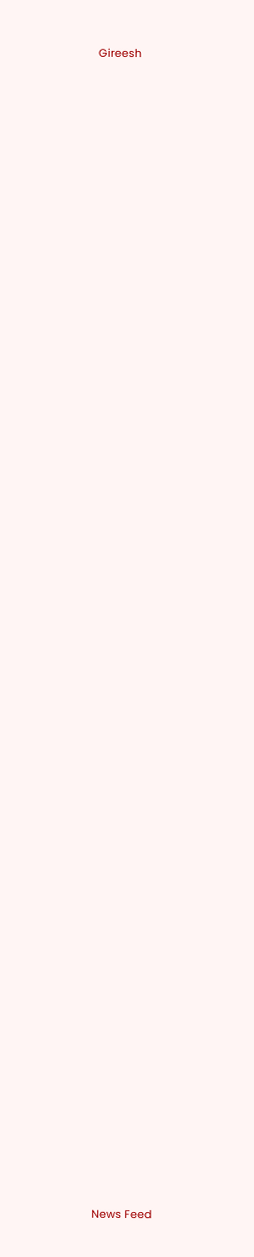Gireesh























































































News Feed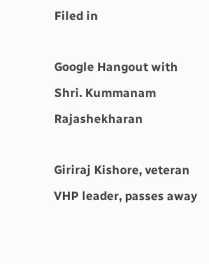Filed in

Google Hangout with Shri. Kummanam Rajashekharan

Giriraj Kishore, veteran VHP leader, passes away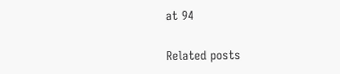at 94

Related posts